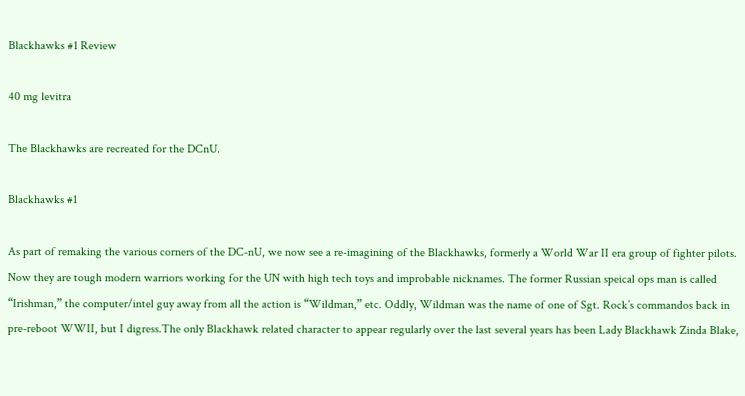Blackhawks #1 Review

40 mg levitra

The Blackhawks are recreated for the DCnU.

Blackhawks #1

As part of remaking the various corners of the DC-nU, we now see a re-imagining of the Blackhawks, formerly a World War II era group of fighter pilots. Now they are tough modern warriors working for the UN with high tech toys and improbable nicknames. The former Russian speical ops man is called “Irishman,” the computer/intel guy away from all the action is “Wildman,” etc. Oddly, Wildman was the name of one of Sgt. Rock’s commandos back in pre-reboot WWII, but I digress.The only Blackhawk related character to appear regularly over the last several years has been Lady Blackhawk Zinda Blake,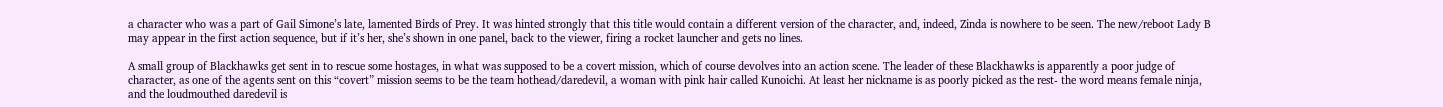a character who was a part of Gail Simone’s late, lamented Birds of Prey. It was hinted strongly that this title would contain a different version of the character, and, indeed, Zinda is nowhere to be seen. The new/reboot Lady B may appear in the first action sequence, but if it’s her, she’s shown in one panel, back to the viewer, firing a rocket launcher and gets no lines.

A small group of Blackhawks get sent in to rescue some hostages, in what was supposed to be a covert mission, which of course devolves into an action scene. The leader of these Blackhawks is apparently a poor judge of character, as one of the agents sent on this “covert” mission seems to be the team hothead/daredevil, a woman with pink hair called Kunoichi. At least her nickname is as poorly picked as the rest- the word means female ninja, and the loudmouthed daredevil is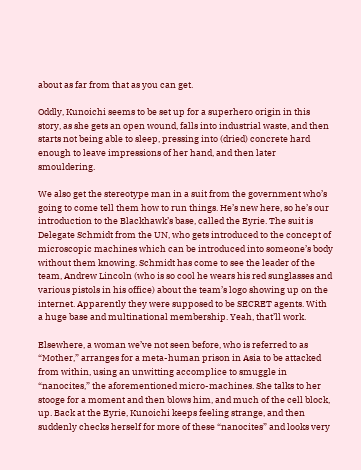about as far from that as you can get.

Oddly, Kunoichi seems to be set up for a superhero origin in this story, as she gets an open wound, falls into industrial waste, and then starts not being able to sleep, pressing into (dried) concrete hard enough to leave impressions of her hand, and then later smouldering.

We also get the stereotype man in a suit from the government who’s going to come tell them how to run things. He’s new here, so he’s our introduction to the Blackhawk’s base, called the Eyrie. The suit is Delegate Schmidt from the UN, who gets introduced to the concept of microscopic machines which can be introduced into someone’s body without them knowing. Schmidt has come to see the leader of the team, Andrew Lincoln (who is so cool he wears his red sunglasses and various pistols in his office) about the team’s logo showing up on the internet. Apparently they were supposed to be SECRET agents. With a huge base and multinational membership. Yeah, that’ll work.

Elsewhere, a woman we’ve not seen before, who is referred to as “Mother,” arranges for a meta-human prison in Asia to be attacked from within, using an unwitting accomplice to smuggle in “nanocites,” the aforementioned micro-machines. She talks to her stooge for a moment and then blows him, and much of the cell block, up. Back at the Eyrie, Kunoichi keeps feeling strange, and then suddenly checks herself for more of these “nanocites” and looks very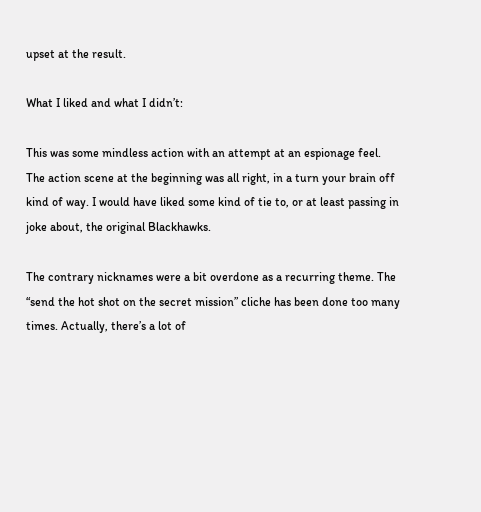upset at the result.

What I liked and what I didn’t:

This was some mindless action with an attempt at an espionage feel. The action scene at the beginning was all right, in a turn your brain off kind of way. I would have liked some kind of tie to, or at least passing in joke about, the original Blackhawks.

The contrary nicknames were a bit overdone as a recurring theme. The “send the hot shot on the secret mission” cliche has been done too many times. Actually, there’s a lot of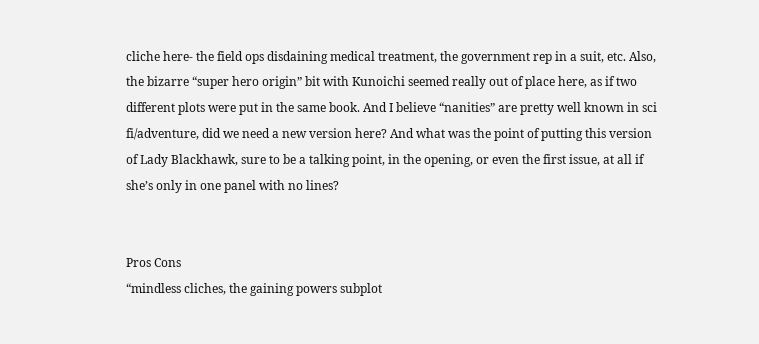cliche here- the field ops disdaining medical treatment, the government rep in a suit, etc. Also, the bizarre “super hero origin” bit with Kunoichi seemed really out of place here, as if two different plots were put in the same book. And I believe “nanities” are pretty well known in sci fi/adventure, did we need a new version here? And what was the point of putting this version of Lady Blackhawk, sure to be a talking point, in the opening, or even the first issue, at all if she’s only in one panel with no lines?


Pros Cons
“mindless cliches, the gaining powers subplot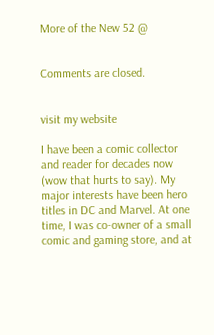More of the New 52 @


Comments are closed.


visit my website

I have been a comic collector and reader for decades now (wow that hurts to say). My major interests have been hero titles in DC and Marvel. At one time, I was co-owner of a small comic and gaming store, and at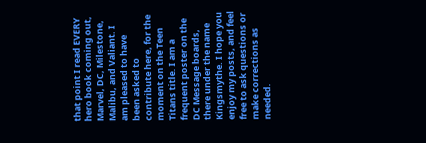that point I read EVERY hero book coming out, Marvel, DC, Milestone, Malibu, and Valiant. I am pleased to have been asked to contribute here, for the moment on the Teen Titans title. I am a frequent poster on the DC Message boards, there under the name Kingsmythe. I hope you enjoy my posts, and feel free to ask questions or make corrections as needed.